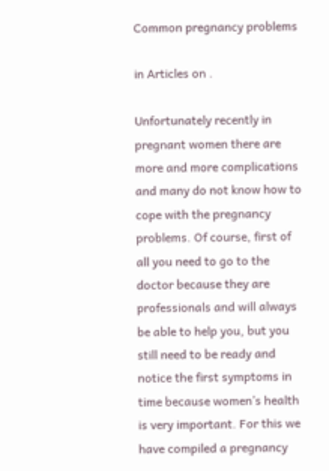Common pregnancy problems

in Articles on .

Unfortunately recently in pregnant women there are more and more complications and many do not know how to cope with the pregnancy problems. Of course, first of all you need to go to the doctor because they are professionals and will always be able to help you, but you still need to be ready and notice the first symptoms in time because women’s health is very important. For this we have compiled a pregnancy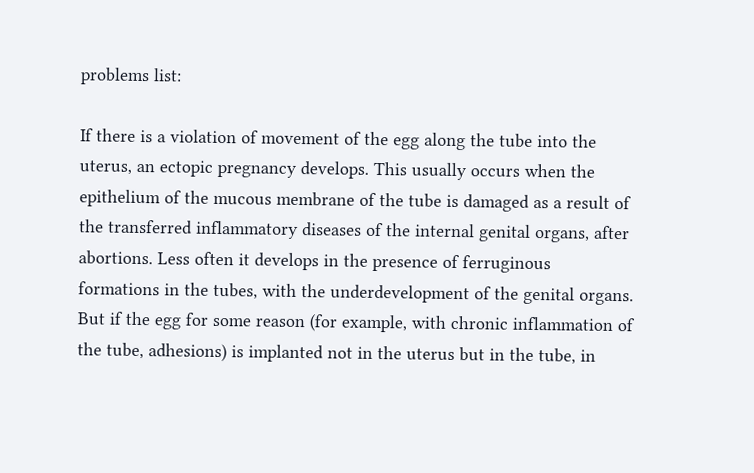problems list:

If there is a violation of movement of the egg along the tube into the uterus, an ectopic pregnancy develops. This usually occurs when the epithelium of the mucous membrane of the tube is damaged as a result of the transferred inflammatory diseases of the internal genital organs, after abortions. Less often it develops in the presence of ferruginous formations in the tubes, with the underdevelopment of the genital organs. But if the egg for some reason (for example, with chronic inflammation of the tube, adhesions) is implanted not in the uterus but in the tube, in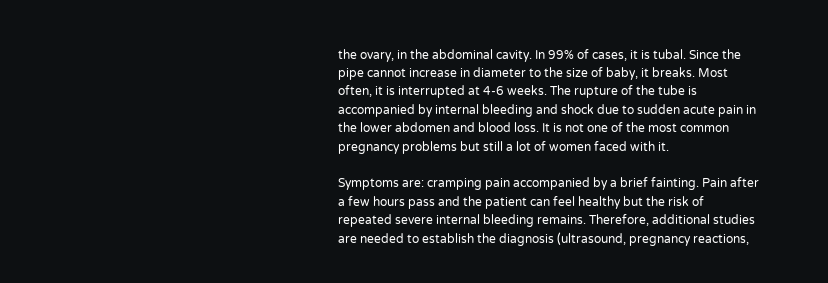the ovary, in the abdominal cavity. In 99% of cases, it is tubal. Since the pipe cannot increase in diameter to the size of baby, it breaks. Most often, it is interrupted at 4-6 weeks. The rupture of the tube is accompanied by internal bleeding and shock due to sudden acute pain in the lower abdomen and blood loss. It is not one of the most common pregnancy problems but still a lot of women faced with it.

Symptoms are: cramping pain accompanied by a brief fainting. Pain after a few hours pass and the patient can feel healthy but the risk of repeated severe internal bleeding remains. Therefore, additional studies are needed to establish the diagnosis (ultrasound, pregnancy reactions,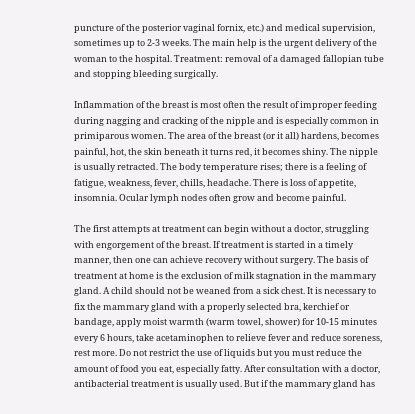puncture of the posterior vaginal fornix, etc.) and medical supervision, sometimes up to 2-3 weeks. The main help is the urgent delivery of the woman to the hospital. Treatment: removal of a damaged fallopian tube and stopping bleeding surgically.

Inflammation of the breast is most often the result of improper feeding during nagging and cracking of the nipple and is especially common in primiparous women. The area of the breast (or it all) hardens, becomes painful, hot, the skin beneath it turns red, it becomes shiny. The nipple is usually retracted. The body temperature rises; there is a feeling of fatigue, weakness, fever, chills, headache. There is loss of appetite, insomnia. Ocular lymph nodes often grow and become painful.

The first attempts at treatment can begin without a doctor, struggling with engorgement of the breast. If treatment is started in a timely manner, then one can achieve recovery without surgery. The basis of treatment at home is the exclusion of milk stagnation in the mammary gland. A child should not be weaned from a sick chest. It is necessary to fix the mammary gland with a properly selected bra, kerchief or bandage, apply moist warmth (warm towel, shower) for 10-15 minutes every 6 hours, take acetaminophen to relieve fever and reduce soreness, rest more. Do not restrict the use of liquids but you must reduce the amount of food you eat, especially fatty. After consultation with a doctor, antibacterial treatment is usually used. But if the mammary gland has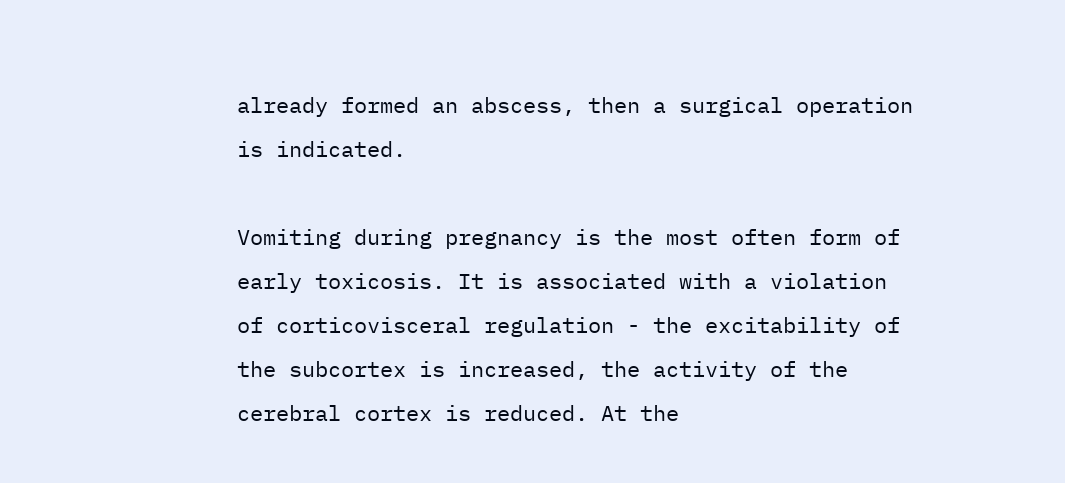already formed an abscess, then a surgical operation is indicated.

Vomiting during pregnancy is the most often form of early toxicosis. It is associated with a violation of corticovisceral regulation - the excitability of the subcortex is increased, the activity of the cerebral cortex is reduced. At the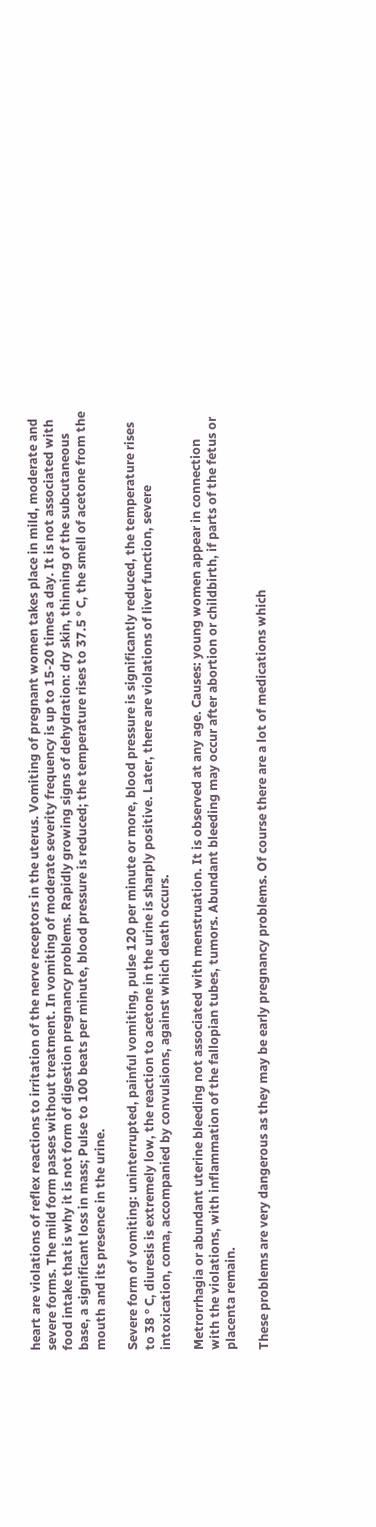heart are violations of reflex reactions to irritation of the nerve receptors in the uterus. Vomiting of pregnant women takes place in mild, moderate and severe forms. The mild form passes without treatment. In vomiting of moderate severity frequency is up to 15-20 times a day. It is not associated with food intake that is why it is not form of digestion pregnancy problems. Rapidly growing signs of dehydration: dry skin, thinning of the subcutaneous base, a significant loss in mass; Pulse to 100 beats per minute, blood pressure is reduced; the temperature rises to 37.5 ° C, the smell of acetone from the mouth and its presence in the urine.

Severe form of vomiting: uninterrupted, painful vomiting, pulse 120 per minute or more, blood pressure is significantly reduced, the temperature rises to 38 ° C, diuresis is extremely low, the reaction to acetone in the urine is sharply positive. Later, there are violations of liver function, severe intoxication, coma, accompanied by convulsions, against which death occurs.

Metrorrhagia or abundant uterine bleeding not associated with menstruation. It is observed at any age. Causes: young women appear in connection with the violations, with inflammation of the fallopian tubes, tumors. Abundant bleeding may occur after abortion or childbirth, if parts of the fetus or placenta remain.

These problems are very dangerous as they may be early pregnancy problems. Of course there are a lot of medications which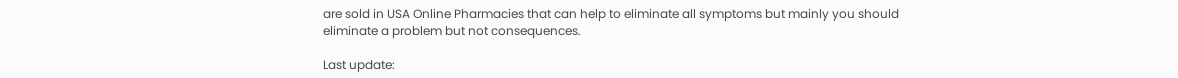are sold in USA Online Pharmacies that can help to eliminate all symptoms but mainly you should eliminate a problem but not consequences.

Last update: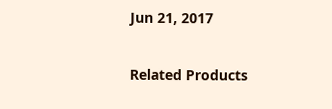Jun 21, 2017

Related Products